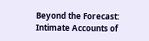Beyond the Forecast: Intimate Accounts of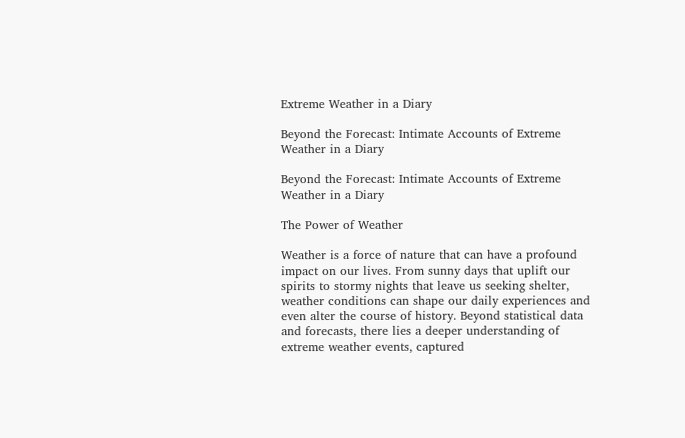Extreme Weather in a Diary

Beyond the Forecast: Intimate Accounts of Extreme Weather in a Diary

Beyond the Forecast: Intimate Accounts of Extreme Weather in a Diary

The Power of Weather

Weather is a force of nature that can have a profound impact on our lives. From sunny days that uplift our spirits to stormy nights that leave us seeking shelter, weather conditions can shape our daily experiences and even alter the course of history. Beyond statistical data and forecasts, there lies a deeper understanding of extreme weather events, captured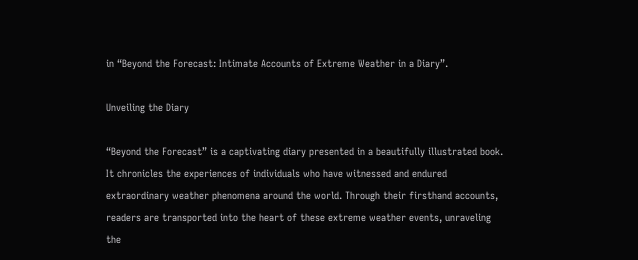in “Beyond the Forecast: Intimate Accounts of Extreme Weather in a Diary”.

Unveiling the Diary

“Beyond the Forecast” is a captivating diary presented in a beautifully illustrated book. It chronicles the experiences of individuals who have witnessed and endured extraordinary weather phenomena around the world. Through their firsthand accounts, readers are transported into the heart of these extreme weather events, unraveling the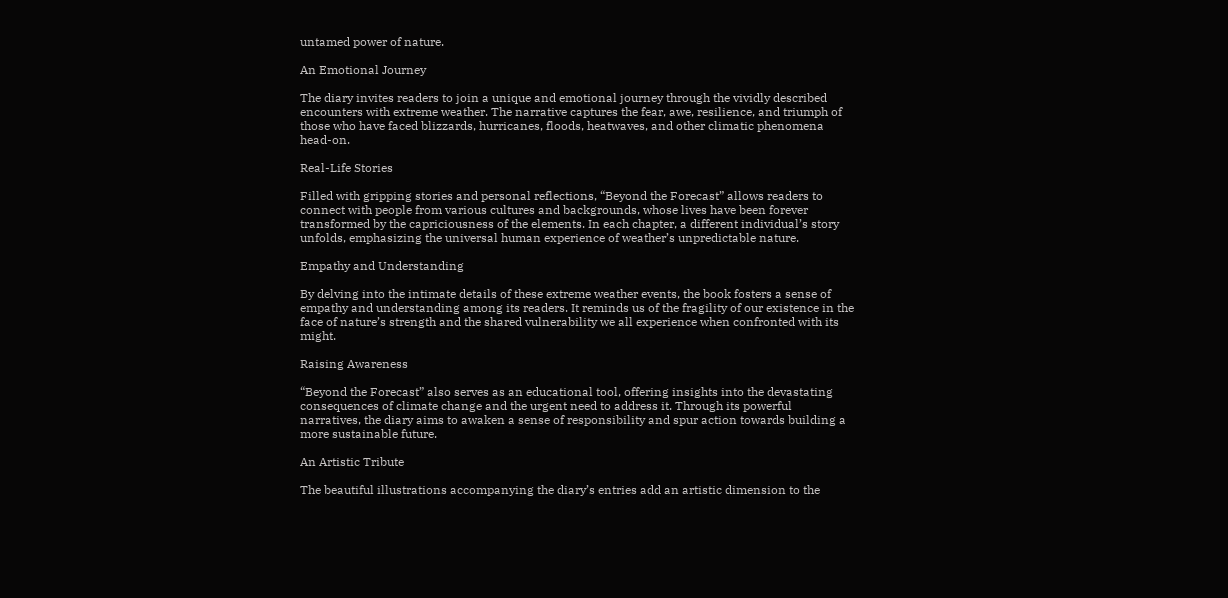untamed power of nature.

An Emotional Journey

The diary invites readers to join a unique and emotional journey through the vividly described encounters with extreme weather. The narrative captures the fear, awe, resilience, and triumph of those who have faced blizzards, hurricanes, floods, heatwaves, and other climatic phenomena head-on.

Real-Life Stories

Filled with gripping stories and personal reflections, “Beyond the Forecast” allows readers to connect with people from various cultures and backgrounds, whose lives have been forever transformed by the capriciousness of the elements. In each chapter, a different individual’s story unfolds, emphasizing the universal human experience of weather’s unpredictable nature.

Empathy and Understanding

By delving into the intimate details of these extreme weather events, the book fosters a sense of empathy and understanding among its readers. It reminds us of the fragility of our existence in the face of nature’s strength and the shared vulnerability we all experience when confronted with its might.

Raising Awareness

“Beyond the Forecast” also serves as an educational tool, offering insights into the devastating consequences of climate change and the urgent need to address it. Through its powerful narratives, the diary aims to awaken a sense of responsibility and spur action towards building a more sustainable future.

An Artistic Tribute

The beautiful illustrations accompanying the diary’s entries add an artistic dimension to the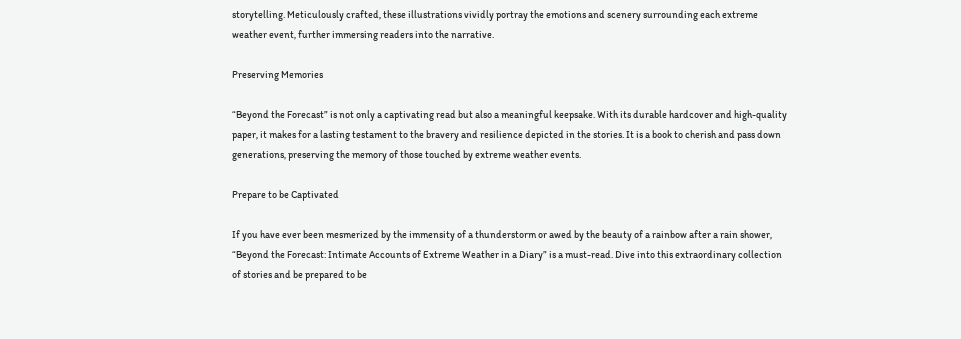storytelling. Meticulously crafted, these illustrations vividly portray the emotions and scenery surrounding each extreme weather event, further immersing readers into the narrative.

Preserving Memories

“Beyond the Forecast” is not only a captivating read but also a meaningful keepsake. With its durable hardcover and high-quality paper, it makes for a lasting testament to the bravery and resilience depicted in the stories. It is a book to cherish and pass down generations, preserving the memory of those touched by extreme weather events.

Prepare to be Captivated

If you have ever been mesmerized by the immensity of a thunderstorm or awed by the beauty of a rainbow after a rain shower, “Beyond the Forecast: Intimate Accounts of Extreme Weather in a Diary” is a must-read. Dive into this extraordinary collection of stories and be prepared to be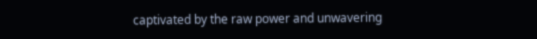captivated by the raw power and unwavering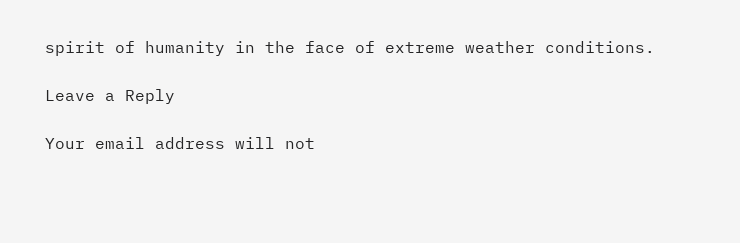spirit of humanity in the face of extreme weather conditions.

Leave a Reply

Your email address will not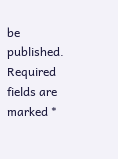be published. Required fields are marked *